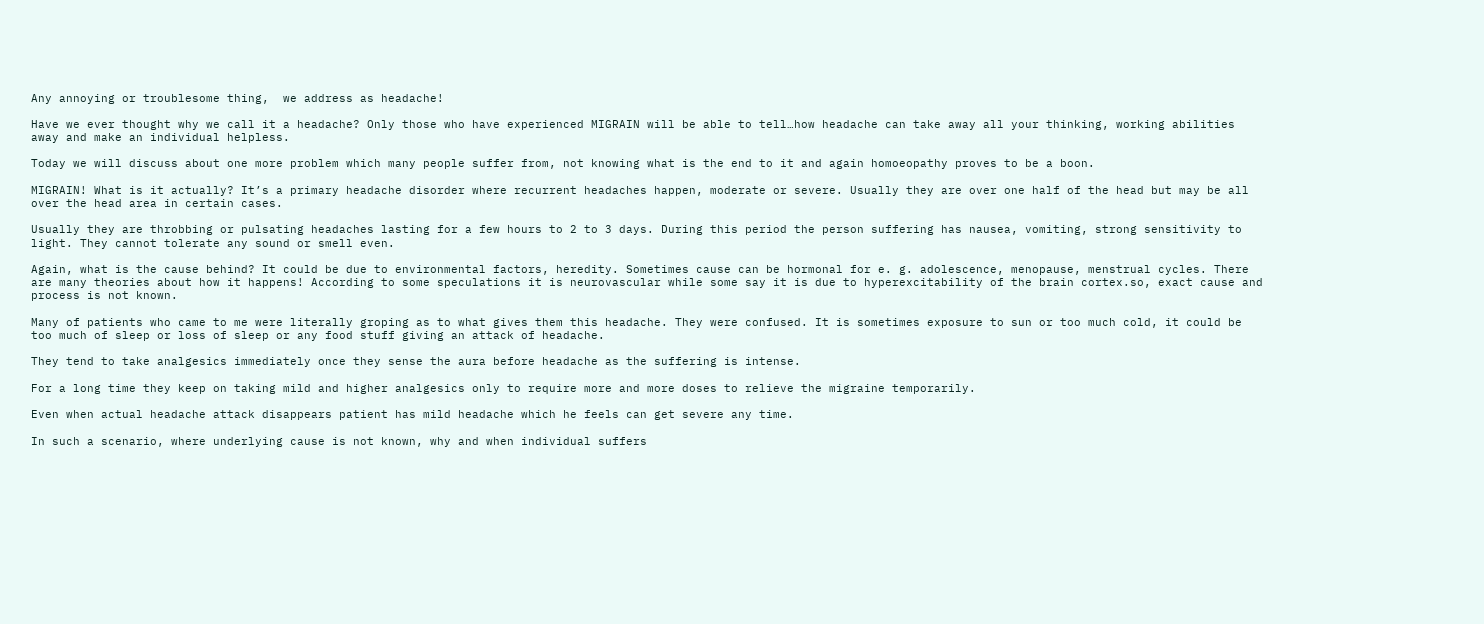Any annoying or troublesome thing,  we address as headache!

Have we ever thought why we call it a headache? Only those who have experienced MIGRAIN will be able to tell…how headache can take away all your thinking, working abilities away and make an individual helpless.

Today we will discuss about one more problem which many people suffer from, not knowing what is the end to it and again homoeopathy proves to be a boon.

MIGRAIN! What is it actually? It’s a primary headache disorder where recurrent headaches happen, moderate or severe. Usually they are over one half of the head but may be all over the head area in certain cases.

Usually they are throbbing or pulsating headaches lasting for a few hours to 2 to 3 days. During this period the person suffering has nausea, vomiting, strong sensitivity to light. They cannot tolerate any sound or smell even.

Again, what is the cause behind? It could be due to environmental factors, heredity. Sometimes cause can be hormonal for e. g. adolescence, menopause, menstrual cycles. There are many theories about how it happens! According to some speculations it is neurovascular while some say it is due to hyperexcitability of the brain cortex.so, exact cause and process is not known.

Many of patients who came to me were literally groping as to what gives them this headache. They were confused. It is sometimes exposure to sun or too much cold, it could be too much of sleep or loss of sleep or any food stuff giving an attack of headache.

They tend to take analgesics immediately once they sense the aura before headache as the suffering is intense.

For a long time they keep on taking mild and higher analgesics only to require more and more doses to relieve the migraine temporarily.

Even when actual headache attack disappears patient has mild headache which he feels can get severe any time.

In such a scenario, where underlying cause is not known, why and when individual suffers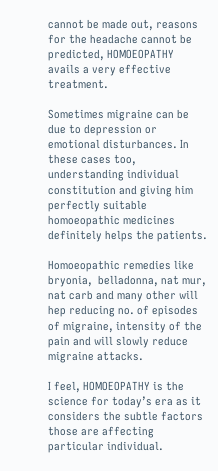cannot be made out, reasons for the headache cannot be predicted, HOMOEOPATHY avails a very effective treatment.

Sometimes migraine can be due to depression or emotional disturbances. In these cases too, understanding individual constitution and giving him perfectly suitable homoeopathic medicines definitely helps the patients.

Homoeopathic remedies like bryonia,  belladonna, nat mur, nat carb and many other will hep reducing no. of episodes of migraine, intensity of the pain and will slowly reduce migraine attacks.

I feel, HOMOEOPATHY is the science for today’s era as it considers the subtle factors those are affecting particular individual.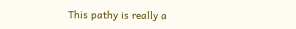This pathy is really a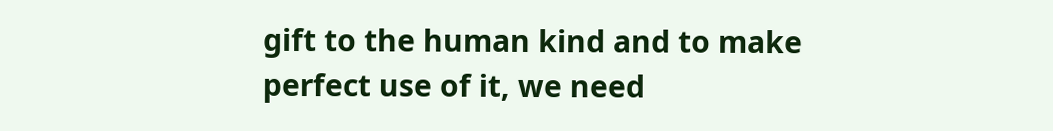gift to the human kind and to make perfect use of it, we need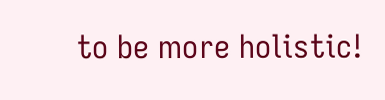to be more holistic!